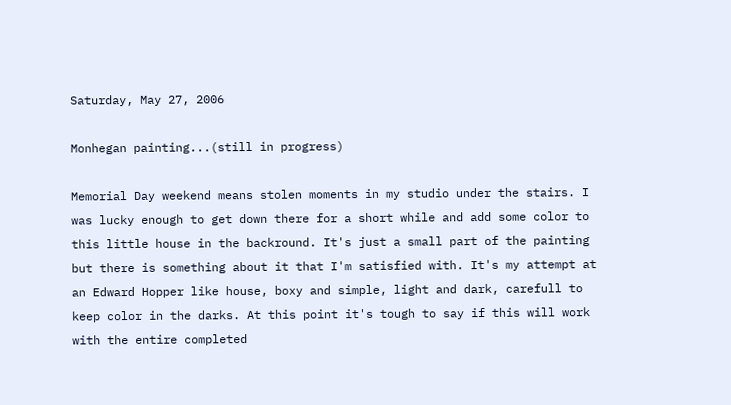Saturday, May 27, 2006

Monhegan painting...(still in progress)

Memorial Day weekend means stolen moments in my studio under the stairs. I was lucky enough to get down there for a short while and add some color to this little house in the backround. It's just a small part of the painting but there is something about it that I'm satisfied with. It's my attempt at an Edward Hopper like house, boxy and simple, light and dark, carefull to keep color in the darks. At this point it's tough to say if this will work with the entire completed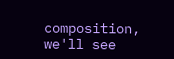composition, we'll see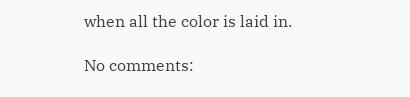when all the color is laid in.

No comments: